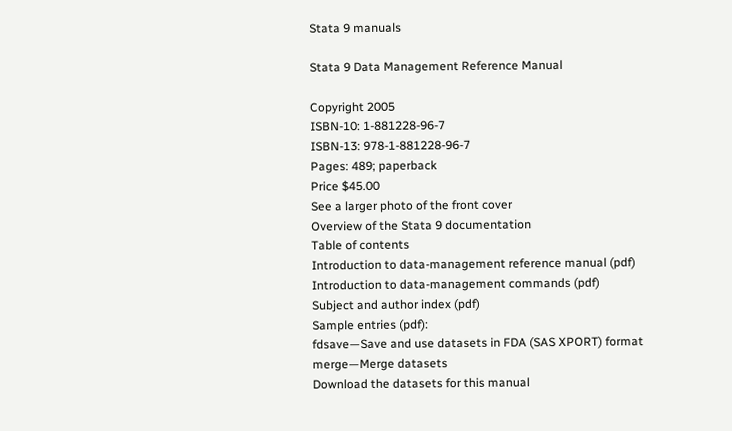Stata 9 manuals

Stata 9 Data Management Reference Manual

Copyright 2005
ISBN-10: 1-881228-96-7
ISBN-13: 978-1-881228-96-7
Pages: 489; paperback
Price $45.00
See a larger photo of the front cover
Overview of the Stata 9 documentation
Table of contents
Introduction to data-management reference manual (pdf)
Introduction to data-management commands (pdf)
Subject and author index (pdf)
Sample entries (pdf):
fdsave—Save and use datasets in FDA (SAS XPORT) format
merge—Merge datasets
Download the datasets for this manual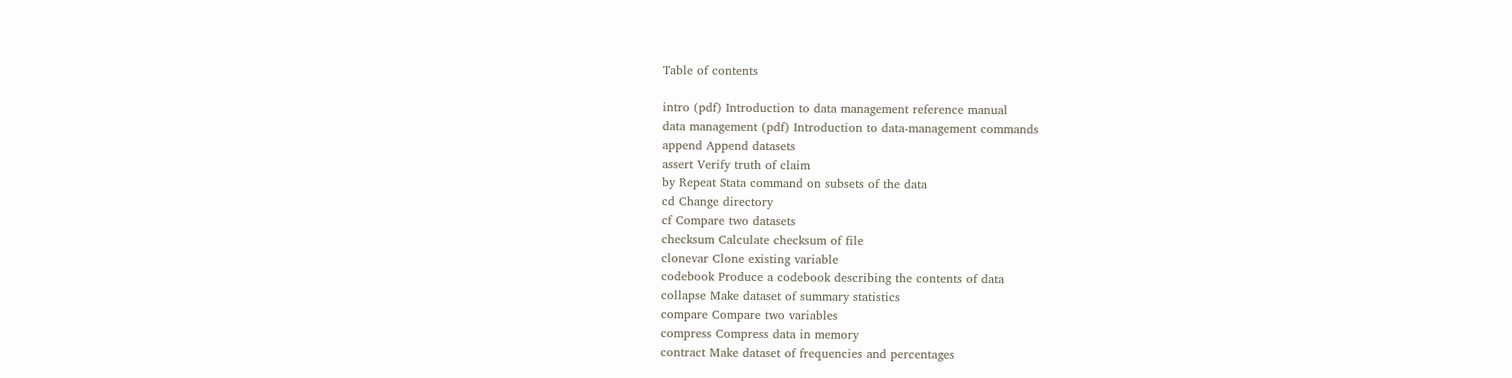Table of contents

intro (pdf) Introduction to data management reference manual
data management (pdf) Introduction to data-management commands
append Append datasets
assert Verify truth of claim
by Repeat Stata command on subsets of the data
cd Change directory
cf Compare two datasets
checksum Calculate checksum of file
clonevar Clone existing variable
codebook Produce a codebook describing the contents of data
collapse Make dataset of summary statistics
compare Compare two variables
compress Compress data in memory
contract Make dataset of frequencies and percentages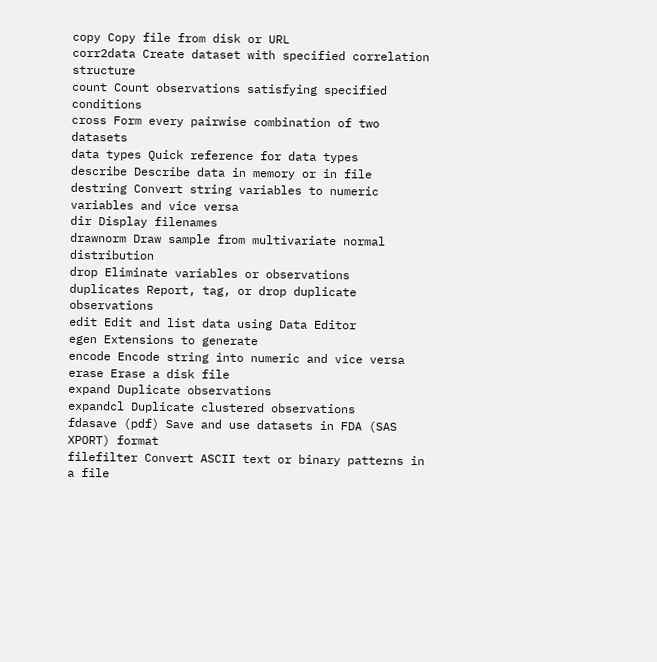copy Copy file from disk or URL
corr2data Create dataset with specified correlation structure
count Count observations satisfying specified conditions
cross Form every pairwise combination of two datasets
data types Quick reference for data types
describe Describe data in memory or in file
destring Convert string variables to numeric variables and vice versa
dir Display filenames
drawnorm Draw sample from multivariate normal distribution
drop Eliminate variables or observations
duplicates Report, tag, or drop duplicate observations
edit Edit and list data using Data Editor
egen Extensions to generate
encode Encode string into numeric and vice versa
erase Erase a disk file
expand Duplicate observations
expandcl Duplicate clustered observations
fdasave (pdf) Save and use datasets in FDA (SAS XPORT) format
filefilter Convert ASCII text or binary patterns in a file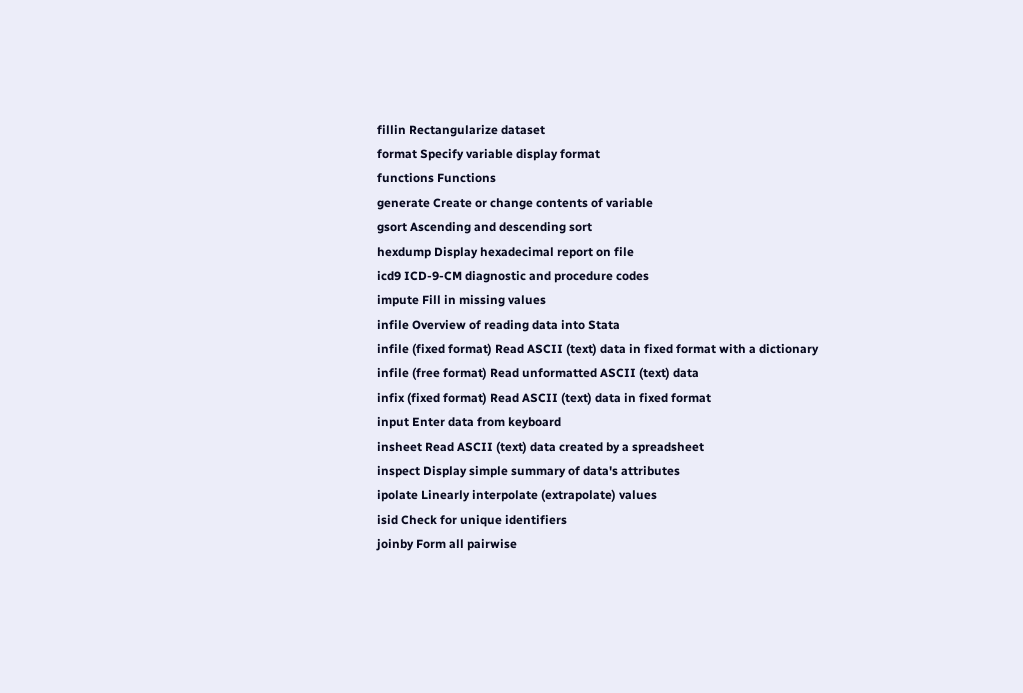fillin Rectangularize dataset
format Specify variable display format
functions Functions
generate Create or change contents of variable
gsort Ascending and descending sort
hexdump Display hexadecimal report on file
icd9 ICD-9-CM diagnostic and procedure codes
impute Fill in missing values
infile Overview of reading data into Stata
infile (fixed format) Read ASCII (text) data in fixed format with a dictionary
infile (free format) Read unformatted ASCII (text) data
infix (fixed format) Read ASCII (text) data in fixed format
input Enter data from keyboard
insheet Read ASCII (text) data created by a spreadsheet
inspect Display simple summary of data's attributes
ipolate Linearly interpolate (extrapolate) values
isid Check for unique identifiers
joinby Form all pairwise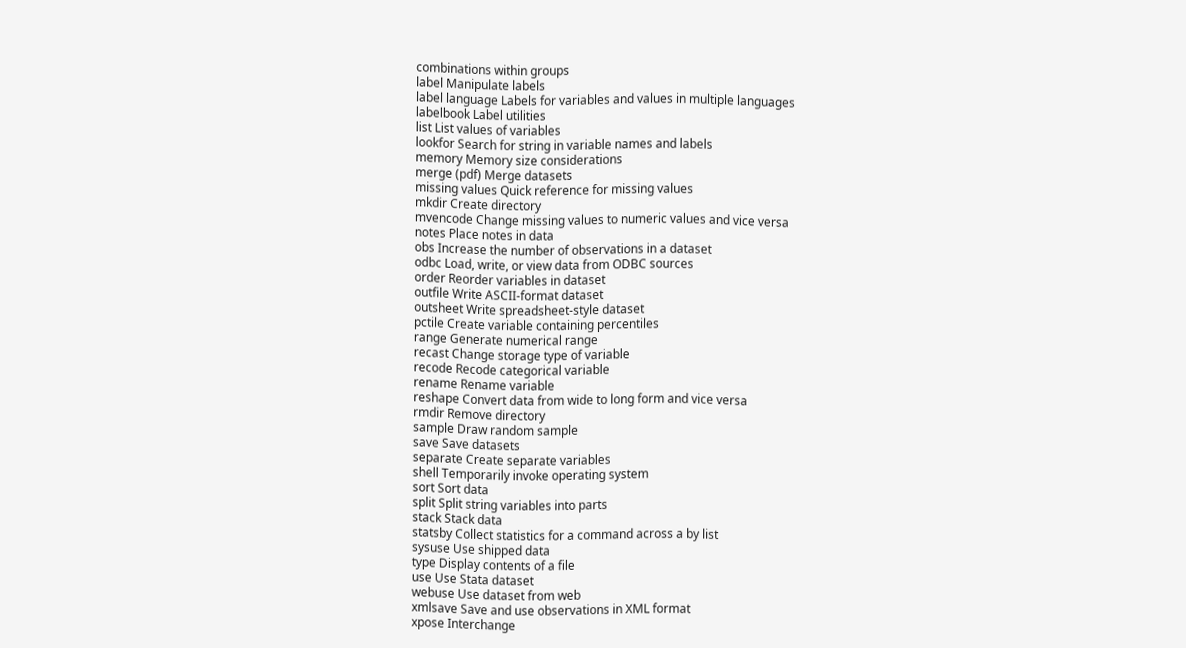combinations within groups
label Manipulate labels
label language Labels for variables and values in multiple languages
labelbook Label utilities
list List values of variables
lookfor Search for string in variable names and labels
memory Memory size considerations
merge (pdf) Merge datasets
missing values Quick reference for missing values
mkdir Create directory
mvencode Change missing values to numeric values and vice versa
notes Place notes in data
obs Increase the number of observations in a dataset
odbc Load, write, or view data from ODBC sources
order Reorder variables in dataset
outfile Write ASCII-format dataset
outsheet Write spreadsheet-style dataset
pctile Create variable containing percentiles
range Generate numerical range
recast Change storage type of variable
recode Recode categorical variable
rename Rename variable
reshape Convert data from wide to long form and vice versa
rmdir Remove directory
sample Draw random sample
save Save datasets
separate Create separate variables
shell Temporarily invoke operating system
sort Sort data
split Split string variables into parts
stack Stack data
statsby Collect statistics for a command across a by list
sysuse Use shipped data
type Display contents of a file
use Use Stata dataset
webuse Use dataset from web
xmlsave Save and use observations in XML format
xpose Interchange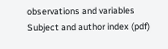observations and variables
Subject and author index (pdf)